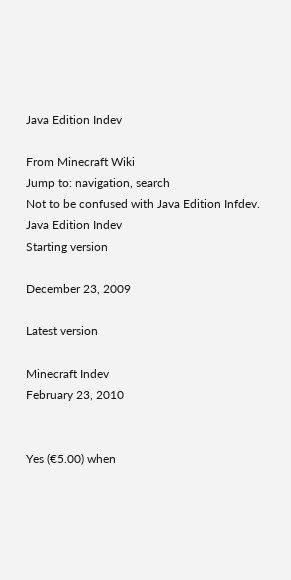Java Edition Indev

From Minecraft Wiki
Jump to: navigation, search
Not to be confused with Java Edition Infdev.
Java Edition Indev
Starting version

December 23, 2009

Latest version

Minecraft Indev
February 23, 2010


Yes (€5.00) when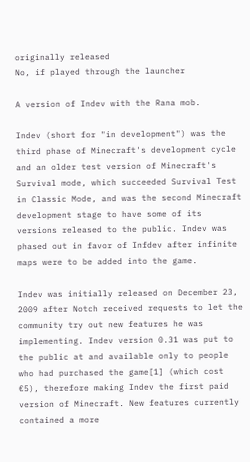originally released
No, if played through the launcher

A version of Indev with the Rana mob.

Indev (short for "in development") was the third phase of Minecraft's development cycle and an older test version of Minecraft's Survival mode, which succeeded Survival Test in Classic Mode, and was the second Minecraft development stage to have some of its versions released to the public. Indev was phased out in favor of Infdev after infinite maps were to be added into the game.

Indev was initially released on December 23, 2009 after Notch received requests to let the community try out new features he was implementing. Indev version 0.31 was put to the public at and available only to people who had purchased the game[1] (which cost €5), therefore making Indev the first paid version of Minecraft. New features currently contained a more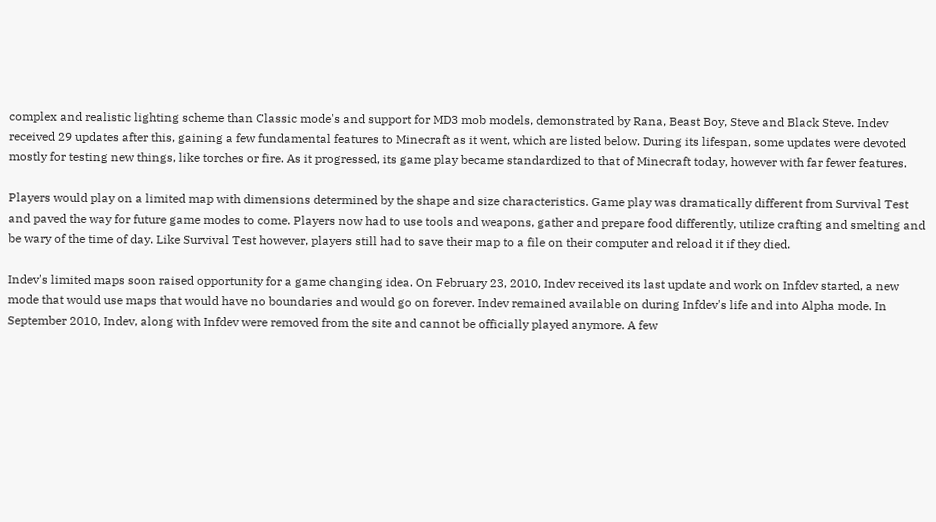complex and realistic lighting scheme than Classic mode's and support for MD3 mob models, demonstrated by Rana, Beast Boy, Steve and Black Steve. Indev received 29 updates after this, gaining a few fundamental features to Minecraft as it went, which are listed below. During its lifespan, some updates were devoted mostly for testing new things, like torches or fire. As it progressed, its game play became standardized to that of Minecraft today, however with far fewer features.

Players would play on a limited map with dimensions determined by the shape and size characteristics. Game play was dramatically different from Survival Test and paved the way for future game modes to come. Players now had to use tools and weapons, gather and prepare food differently, utilize crafting and smelting and be wary of the time of day. Like Survival Test however, players still had to save their map to a file on their computer and reload it if they died.

Indev's limited maps soon raised opportunity for a game changing idea. On February 23, 2010, Indev received its last update and work on Infdev started, a new mode that would use maps that would have no boundaries and would go on forever. Indev remained available on during Infdev's life and into Alpha mode. In September 2010, Indev, along with Infdev were removed from the site and cannot be officially played anymore. A few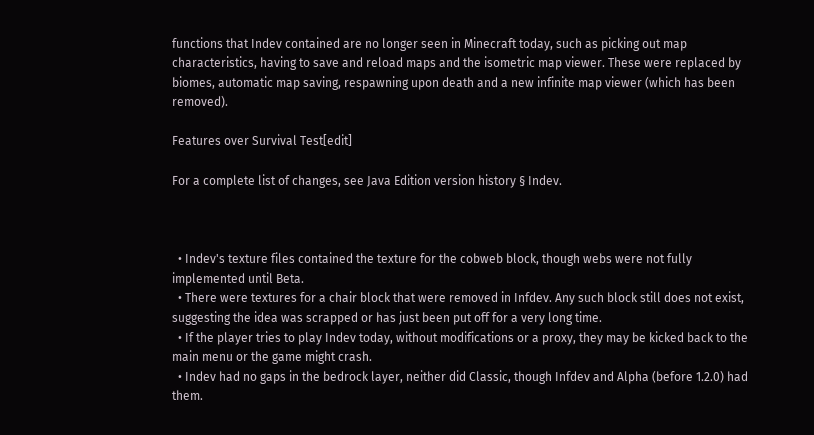functions that Indev contained are no longer seen in Minecraft today, such as picking out map characteristics, having to save and reload maps and the isometric map viewer. These were replaced by biomes, automatic map saving, respawning upon death and a new infinite map viewer (which has been removed).

Features over Survival Test[edit]

For a complete list of changes, see Java Edition version history § Indev.



  • Indev's texture files contained the texture for the cobweb block, though webs were not fully implemented until Beta.
  • There were textures for a chair block that were removed in Infdev. Any such block still does not exist, suggesting the idea was scrapped or has just been put off for a very long time.
  • If the player tries to play Indev today, without modifications or a proxy, they may be kicked back to the main menu or the game might crash.
  • Indev had no gaps in the bedrock layer, neither did Classic, though Infdev and Alpha (before 1.2.0) had them.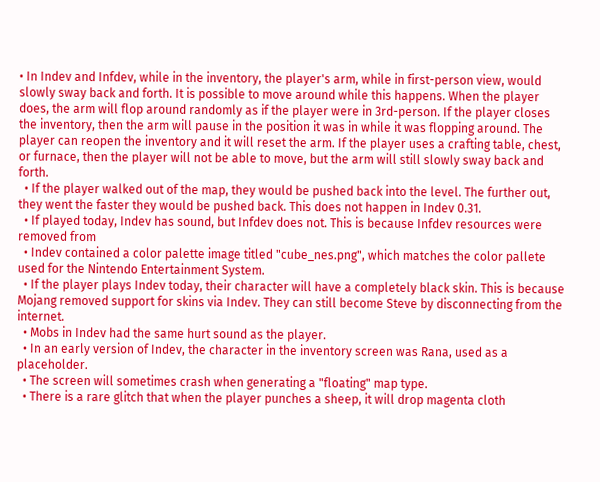• In Indev and Infdev, while in the inventory, the player's arm, while in first-person view, would slowly sway back and forth. It is possible to move around while this happens. When the player does, the arm will flop around randomly as if the player were in 3rd-person. If the player closes the inventory, then the arm will pause in the position it was in while it was flopping around. The player can reopen the inventory and it will reset the arm. If the player uses a crafting table, chest, or furnace, then the player will not be able to move, but the arm will still slowly sway back and forth.
  • If the player walked out of the map, they would be pushed back into the level. The further out, they went the faster they would be pushed back. This does not happen in Indev 0.31.
  • If played today, Indev has sound, but Infdev does not. This is because Infdev resources were removed from
  • Indev contained a color palette image titled "cube_nes.png", which matches the color pallete used for the Nintendo Entertainment System.
  • If the player plays Indev today, their character will have a completely black skin. This is because Mojang removed support for skins via Indev. They can still become Steve by disconnecting from the internet.
  • Mobs in Indev had the same hurt sound as the player.
  • In an early version of Indev, the character in the inventory screen was Rana, used as a placeholder.
  • The screen will sometimes crash when generating a "floating" map type.
  • There is a rare glitch that when the player punches a sheep, it will drop magenta cloth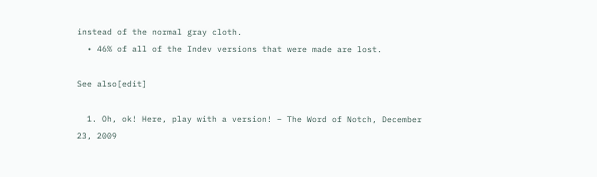instead of the normal gray cloth.
  • 46% of all of the Indev versions that were made are lost.

See also[edit]

  1. Oh, ok! Here, play with a version! – The Word of Notch, December 23, 2009